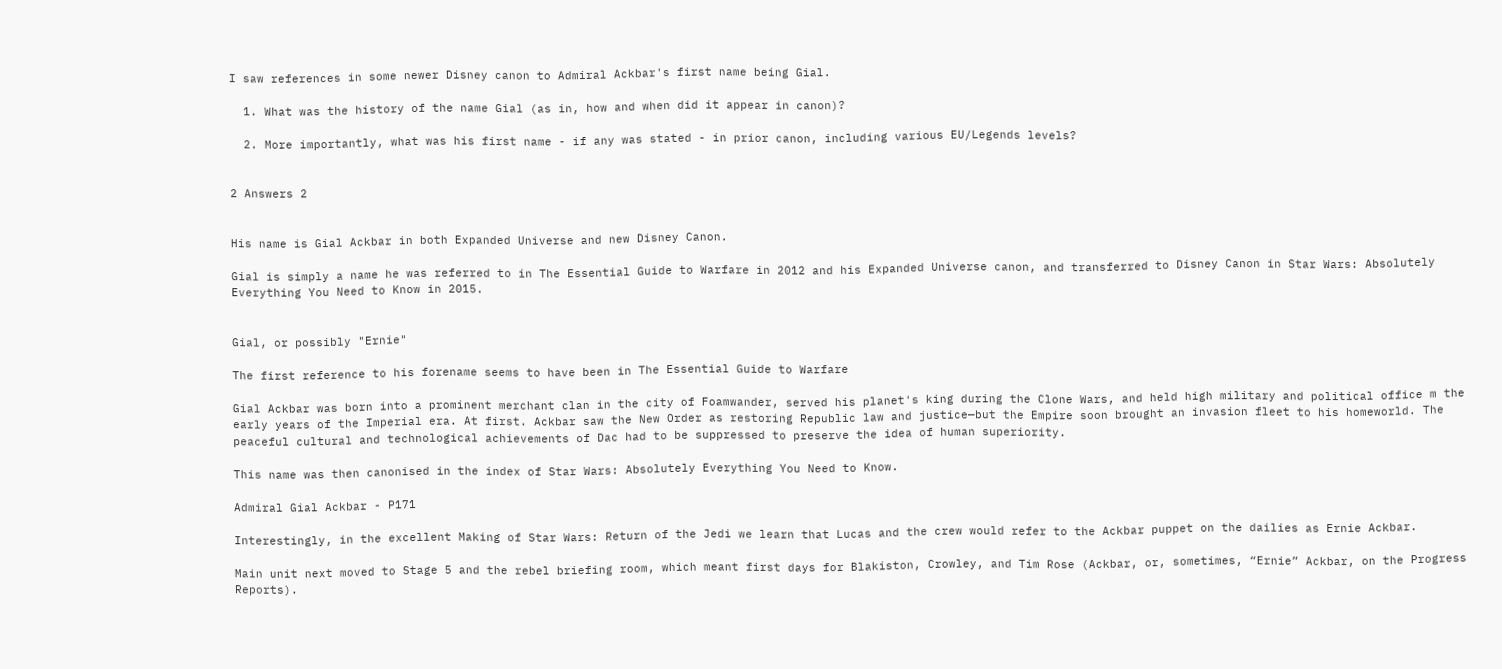I saw references in some newer Disney canon to Admiral Ackbar's first name being Gial.

  1. What was the history of the name Gial (as in, how and when did it appear in canon)?

  2. More importantly, what was his first name - if any was stated - in prior canon, including various EU/Legends levels?


2 Answers 2


His name is Gial Ackbar in both Expanded Universe and new Disney Canon.

Gial is simply a name he was referred to in The Essential Guide to Warfare in 2012 and his Expanded Universe canon, and transferred to Disney Canon in Star Wars: Absolutely Everything You Need to Know in 2015.


Gial, or possibly "Ernie"

The first reference to his forename seems to have been in The Essential Guide to Warfare

Gial Ackbar was born into a prominent merchant clan in the city of Foamwander, served his planet's king during the Clone Wars, and held high military and political office m the early years of the Imperial era. At first. Ackbar saw the New Order as restoring Republic law and justice—but the Empire soon brought an invasion fleet to his homeworld. The peaceful cultural and technological achievements of Dac had to be suppressed to preserve the idea of human superiority.

This name was then canonised in the index of Star Wars: Absolutely Everything You Need to Know.

Admiral Gial Ackbar - P171

Interestingly, in the excellent Making of Star Wars: Return of the Jedi we learn that Lucas and the crew would refer to the Ackbar puppet on the dailies as Ernie Ackbar.

Main unit next moved to Stage 5 and the rebel briefing room, which meant first days for Blakiston, Crowley, and Tim Rose (Ackbar, or, sometimes, “Ernie” Ackbar, on the Progress Reports).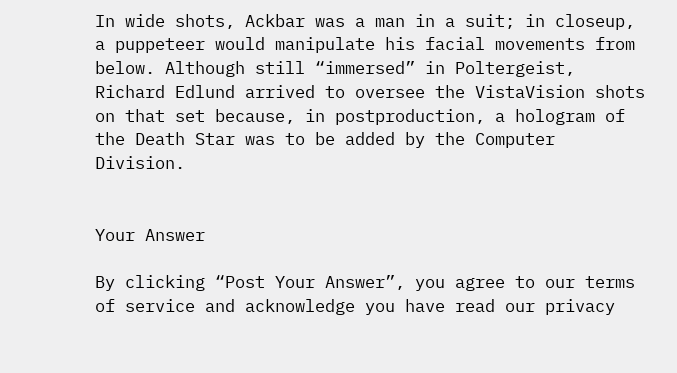In wide shots, Ackbar was a man in a suit; in closeup, a puppeteer would manipulate his facial movements from below. Although still “immersed” in Poltergeist, Richard Edlund arrived to oversee the VistaVision shots on that set because, in postproduction, a hologram of the Death Star was to be added by the Computer Division.


Your Answer

By clicking “Post Your Answer”, you agree to our terms of service and acknowledge you have read our privacy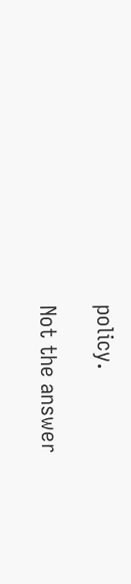policy.

Not the answer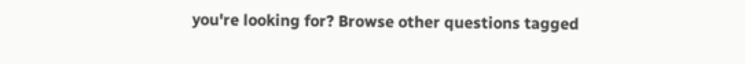you're looking for? Browse other questions tagged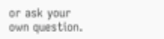or ask your own question.